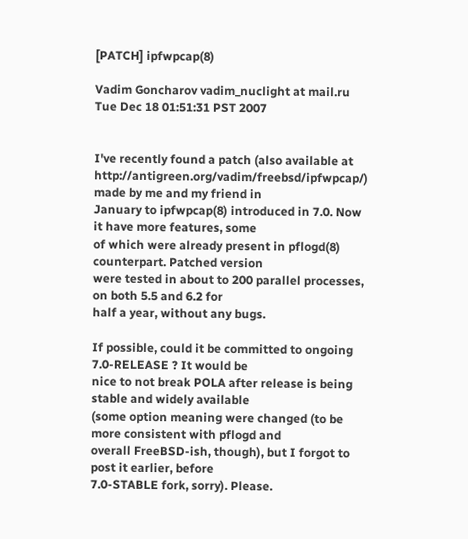[PATCH] ipfwpcap(8)

Vadim Goncharov vadim_nuclight at mail.ru
Tue Dec 18 01:51:31 PST 2007


I've recently found a patch (also available at
http://antigreen.org/vadim/freebsd/ipfwpcap/) made by me and my friend in
January to ipfwpcap(8) introduced in 7.0. Now it have more features, some
of which were already present in pflogd(8) counterpart. Patched version
were tested in about to 200 parallel processes, on both 5.5 and 6.2 for
half a year, without any bugs.

If possible, could it be committed to ongoing 7.0-RELEASE ? It would be
nice to not break POLA after release is being stable and widely available
(some option meaning were changed (to be more consistent with pflogd and
overall FreeBSD-ish, though), but I forgot to post it earlier, before
7.0-STABLE fork, sorry). Please.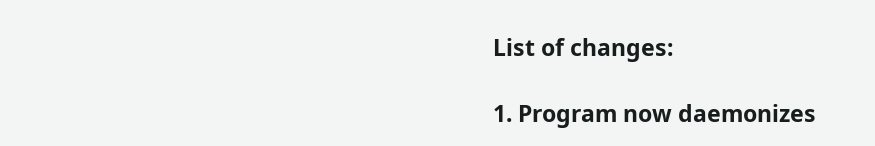List of changes:

1. Program now daemonizes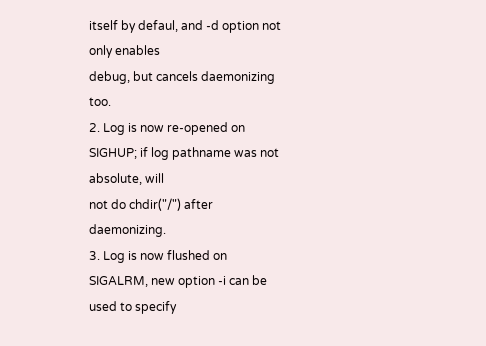itself by defaul, and -d option not only enables
debug, but cancels daemonizing too.
2. Log is now re-opened on SIGHUP; if log pathname was not absolute, will
not do chdir("/") after daemonizing.
3. Log is now flushed on SIGALRM, new option -i can be used to specify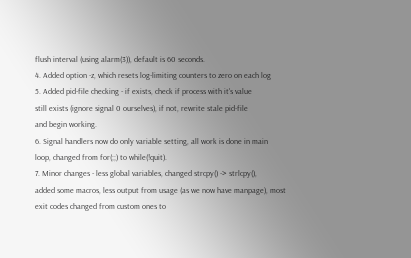flush interval (using alarm(3)), default is 60 seconds.
4. Added option -z, which resets log-limiting counters to zero on each log
5. Added pid-file checking - if exists, check if process with it's value
still exists (ignore signal 0 ourselves), if not, rewrite stale pid-file
and begin working.
6. Signal handlers now do only variable setting, all work is done in main
loop, changed from for(;;) to while(!quit).
7. Minor changes - less global variables, changed strcpy() -> strlcpy(),
added some macros, less output from usage (as we now have manpage), most
exit codes changed from custom ones to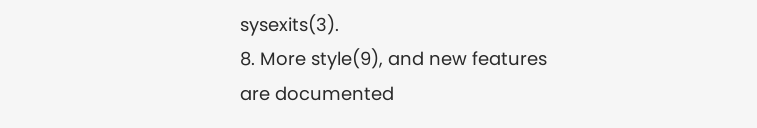sysexits(3).
8. More style(9), and new features are documented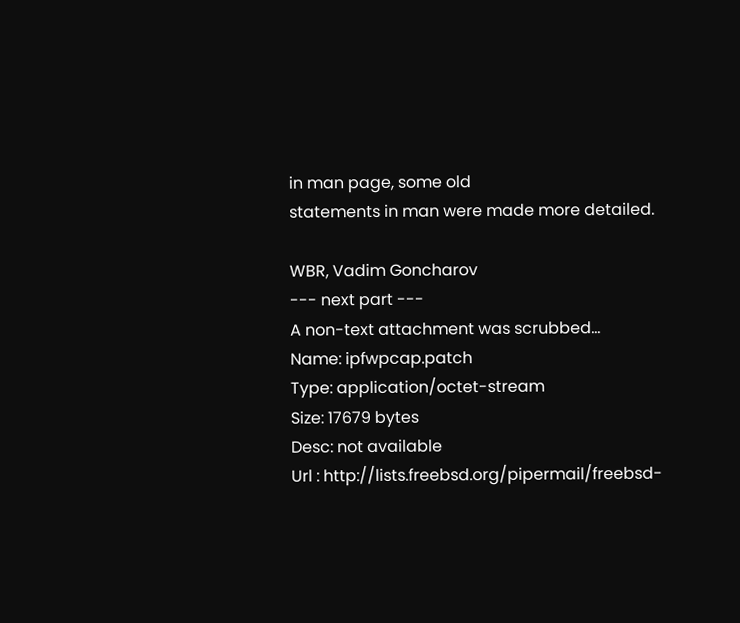in man page, some old
statements in man were made more detailed.

WBR, Vadim Goncharov
--- next part ---
A non-text attachment was scrubbed...
Name: ipfwpcap.patch
Type: application/octet-stream
Size: 17679 bytes
Desc: not available
Url : http://lists.freebsd.org/pipermail/freebsd-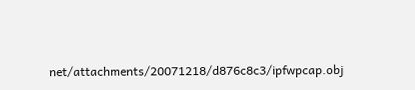net/attachments/20071218/d876c8c3/ipfwpcap.obj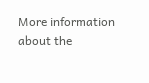More information about the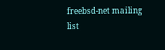freebsd-net mailing list